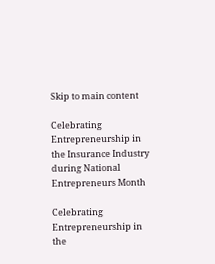Skip to main content

Celebrating Entrepreneurship in the Insurance Industry during National Entrepreneurs Month

Celebrating Entrepreneurship in the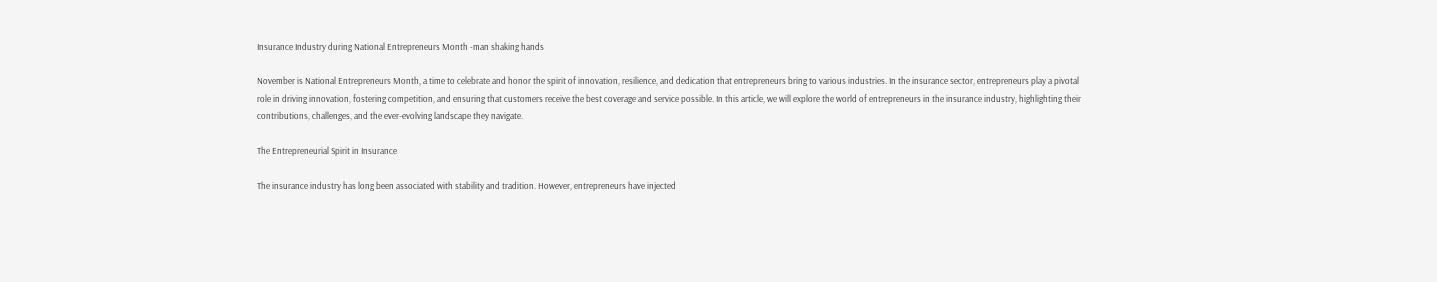Insurance Industry during National Entrepreneurs Month -man shaking hands

November is National Entrepreneurs Month, a time to celebrate and honor the spirit of innovation, resilience, and dedication that entrepreneurs bring to various industries. In the insurance sector, entrepreneurs play a pivotal role in driving innovation, fostering competition, and ensuring that customers receive the best coverage and service possible. In this article, we will explore the world of entrepreneurs in the insurance industry, highlighting their contributions, challenges, and the ever-evolving landscape they navigate.

The Entrepreneurial Spirit in Insurance

The insurance industry has long been associated with stability and tradition. However, entrepreneurs have injected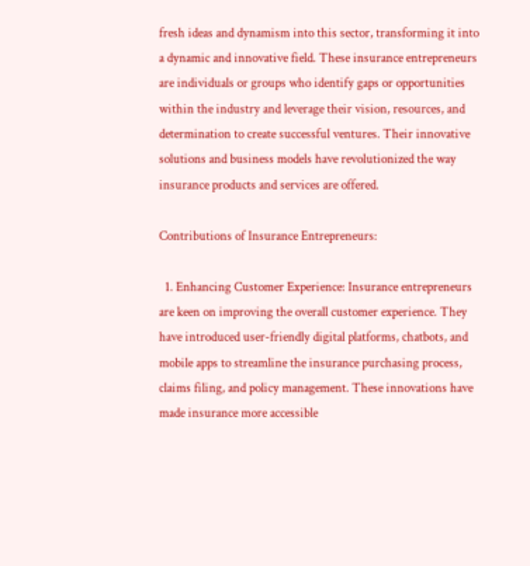fresh ideas and dynamism into this sector, transforming it into a dynamic and innovative field. These insurance entrepreneurs are individuals or groups who identify gaps or opportunities within the industry and leverage their vision, resources, and determination to create successful ventures. Their innovative solutions and business models have revolutionized the way insurance products and services are offered.

Contributions of Insurance Entrepreneurs:

  1. Enhancing Customer Experience: Insurance entrepreneurs are keen on improving the overall customer experience. They have introduced user-friendly digital platforms, chatbots, and mobile apps to streamline the insurance purchasing process, claims filing, and policy management. These innovations have made insurance more accessible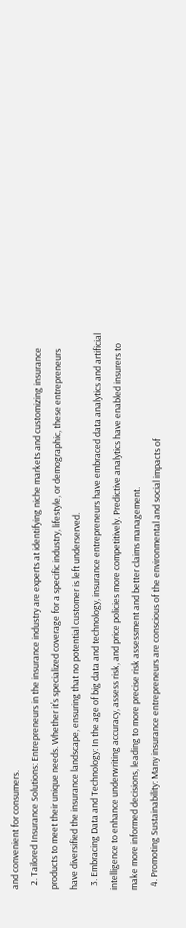and convenient for consumers.
  2. Tailored Insurance Solutions: Entrepreneurs in the insurance industry are experts at identifying niche markets and customizing insurance products to meet their unique needs. Whether it’s specialized coverage for a specific industry, lifestyle, or demographic, these entrepreneurs have diversified the insurance landscape, ensuring that no potential customer is left underserved.
  3. Embracing Data and Technology: In the age of big data and technology, insurance entrepreneurs have embraced data analytics and artificial intelligence to enhance underwriting accuracy, assess risk, and price policies more competitively. Predictive analytics have enabled insurers to make more informed decisions, leading to more precise risk assessment and better claims management.
  4. Promoting Sustainability: Many insurance entrepreneurs are conscious of the environmental and social impacts of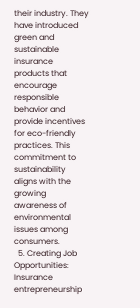their industry. They have introduced green and sustainable insurance products that encourage responsible behavior and provide incentives for eco-friendly practices. This commitment to sustainability aligns with the growing awareness of environmental issues among consumers.
  5. Creating Job Opportunities: Insurance entrepreneurship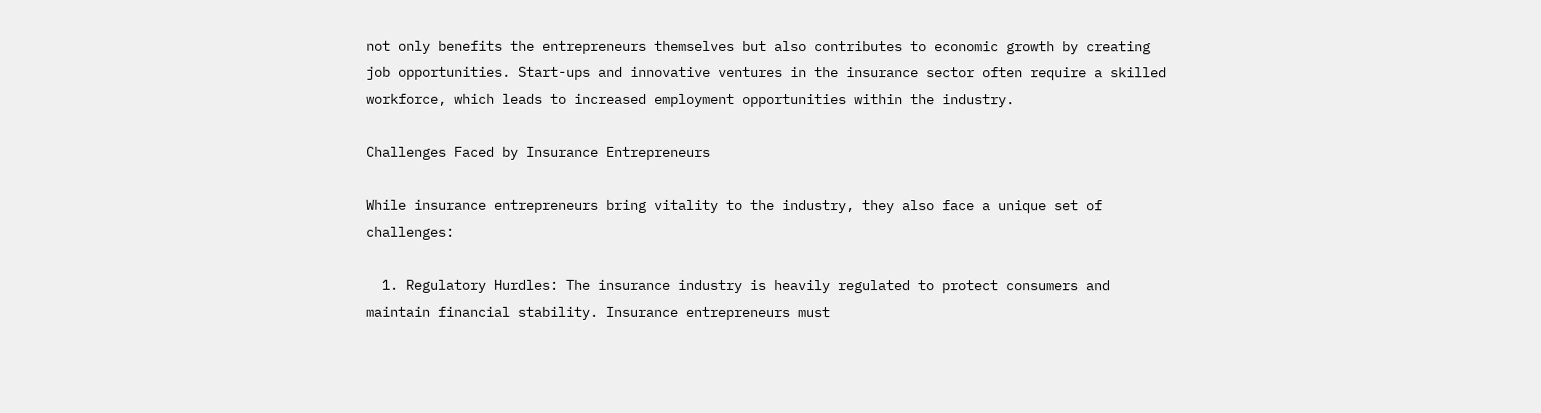not only benefits the entrepreneurs themselves but also contributes to economic growth by creating job opportunities. Start-ups and innovative ventures in the insurance sector often require a skilled workforce, which leads to increased employment opportunities within the industry.

Challenges Faced by Insurance Entrepreneurs

While insurance entrepreneurs bring vitality to the industry, they also face a unique set of challenges:

  1. Regulatory Hurdles: The insurance industry is heavily regulated to protect consumers and maintain financial stability. Insurance entrepreneurs must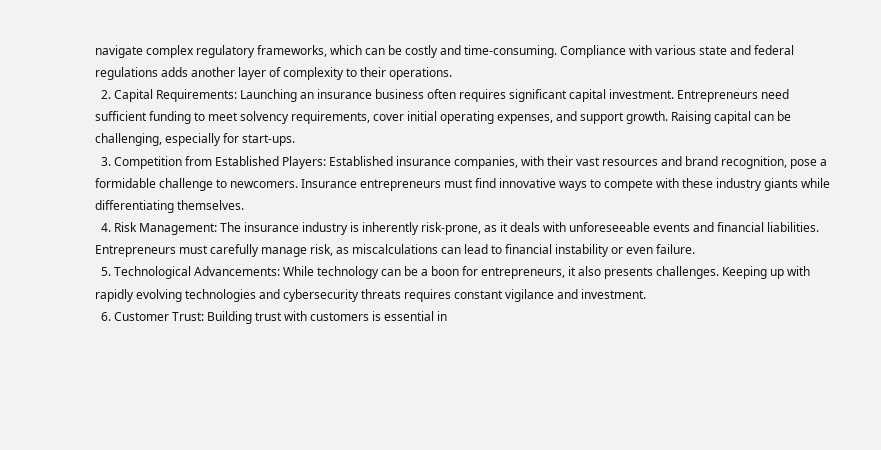navigate complex regulatory frameworks, which can be costly and time-consuming. Compliance with various state and federal regulations adds another layer of complexity to their operations.
  2. Capital Requirements: Launching an insurance business often requires significant capital investment. Entrepreneurs need sufficient funding to meet solvency requirements, cover initial operating expenses, and support growth. Raising capital can be challenging, especially for start-ups.
  3. Competition from Established Players: Established insurance companies, with their vast resources and brand recognition, pose a formidable challenge to newcomers. Insurance entrepreneurs must find innovative ways to compete with these industry giants while differentiating themselves.
  4. Risk Management: The insurance industry is inherently risk-prone, as it deals with unforeseeable events and financial liabilities. Entrepreneurs must carefully manage risk, as miscalculations can lead to financial instability or even failure.
  5. Technological Advancements: While technology can be a boon for entrepreneurs, it also presents challenges. Keeping up with rapidly evolving technologies and cybersecurity threats requires constant vigilance and investment.
  6. Customer Trust: Building trust with customers is essential in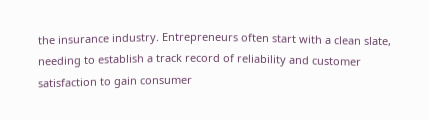the insurance industry. Entrepreneurs often start with a clean slate, needing to establish a track record of reliability and customer satisfaction to gain consumer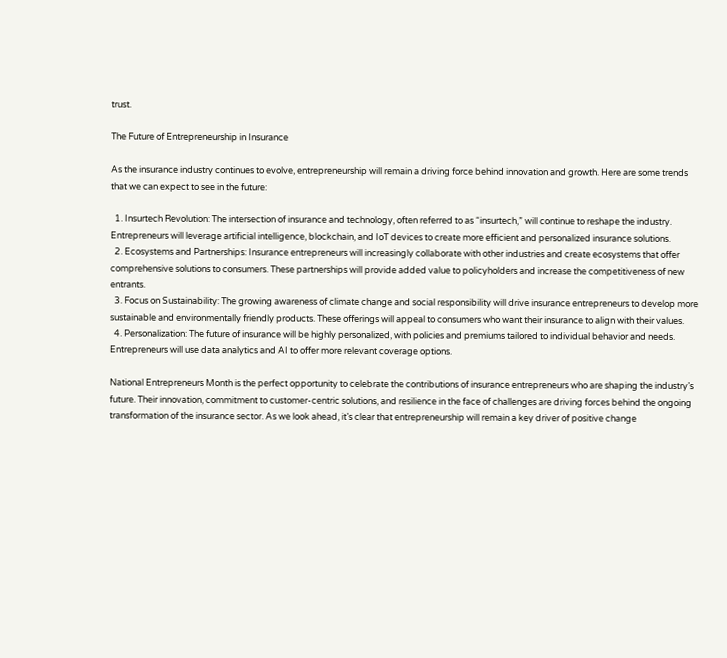trust.

The Future of Entrepreneurship in Insurance

As the insurance industry continues to evolve, entrepreneurship will remain a driving force behind innovation and growth. Here are some trends that we can expect to see in the future:

  1. Insurtech Revolution: The intersection of insurance and technology, often referred to as “insurtech,” will continue to reshape the industry. Entrepreneurs will leverage artificial intelligence, blockchain, and IoT devices to create more efficient and personalized insurance solutions.
  2. Ecosystems and Partnerships: Insurance entrepreneurs will increasingly collaborate with other industries and create ecosystems that offer comprehensive solutions to consumers. These partnerships will provide added value to policyholders and increase the competitiveness of new entrants.
  3. Focus on Sustainability: The growing awareness of climate change and social responsibility will drive insurance entrepreneurs to develop more sustainable and environmentally friendly products. These offerings will appeal to consumers who want their insurance to align with their values.
  4. Personalization: The future of insurance will be highly personalized, with policies and premiums tailored to individual behavior and needs. Entrepreneurs will use data analytics and AI to offer more relevant coverage options.

National Entrepreneurs Month is the perfect opportunity to celebrate the contributions of insurance entrepreneurs who are shaping the industry’s future. Their innovation, commitment to customer-centric solutions, and resilience in the face of challenges are driving forces behind the ongoing transformation of the insurance sector. As we look ahead, it’s clear that entrepreneurship will remain a key driver of positive change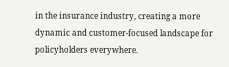in the insurance industry, creating a more dynamic and customer-focused landscape for policyholders everywhere.